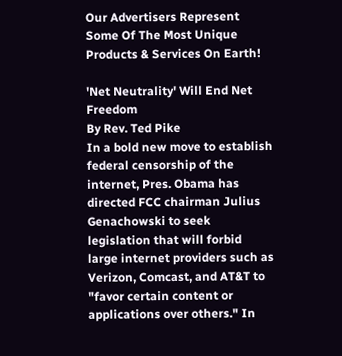Our Advertisers Represent Some Of The Most Unique Products & Services On Earth!

'Net Neutrality' Will End Net Freedom
By Rev. Ted Pike
In a bold new move to establish federal censorship of the internet, Pres. Obama has directed FCC chairman Julius Genachowski to seek legislation that will forbid large internet providers such as Verizon, Comcast, and AT&T to "favor certain content or applications over others." In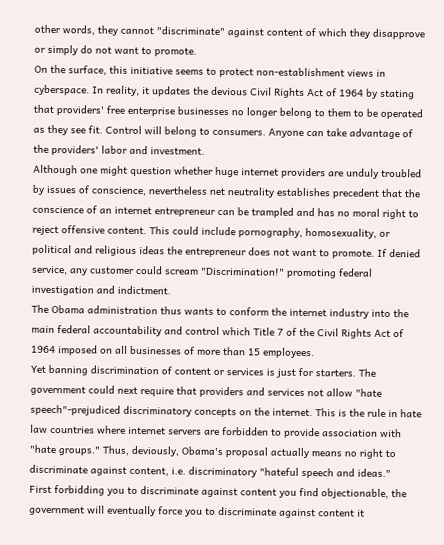other words, they cannot "discriminate" against content of which they disapprove or simply do not want to promote.
On the surface, this initiative seems to protect non-establishment views in cyberspace. In reality, it updates the devious Civil Rights Act of 1964 by stating that providers' free enterprise businesses no longer belong to them to be operated as they see fit. Control will belong to consumers. Anyone can take advantage of the providers' labor and investment.
Although one might question whether huge internet providers are unduly troubled by issues of conscience, nevertheless net neutrality establishes precedent that the conscience of an internet entrepreneur can be trampled and has no moral right to reject offensive content. This could include pornography, homosexuality, or political and religious ideas the entrepreneur does not want to promote. If denied service, any customer could scream "Discrimination!" promoting federal investigation and indictment.
The Obama administration thus wants to conform the internet industry into the main federal accountability and control which Title 7 of the Civil Rights Act of 1964 imposed on all businesses of more than 15 employees.
Yet banning discrimination of content or services is just for starters. The government could next require that providers and services not allow "hate speech"-prejudiced discriminatory concepts on the internet. This is the rule in hate law countries where internet servers are forbidden to provide association with "hate groups." Thus, deviously, Obama's proposal actually means no right to discriminate against content, i.e. discriminatory "hateful speech and ideas."
First forbidding you to discriminate against content you find objectionable, the government will eventually force you to discriminate against content it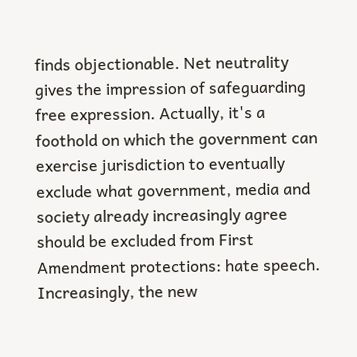finds objectionable. Net neutrality gives the impression of safeguarding free expression. Actually, it's a foothold on which the government can exercise jurisdiction to eventually exclude what government, media and society already increasingly agree should be excluded from First Amendment protections: hate speech.
Increasingly, the new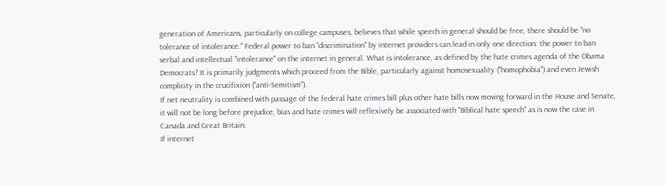generation of Americans, particularly on college campuses, believes that while speech in general should be free, there should be "no tolerance of intolerance." Federal power to ban "discrimination" by internet providers can lead in only one direction: the power to ban verbal and intellectual "intolerance" on the internet in general. What is intolerance, as defined by the hate crimes agenda of the Obama Democrats? It is primarily judgments which proceed from the Bible, particularly against homosexuality ("homophobia") and even Jewish complicity in the crucifixion ("anti-Semitism").
If net neutrality is combined with passage of the federal hate crimes bill plus other hate bills now moving forward in the House and Senate, it will not be long before prejudice, bias and hate crimes will reflexively be associated with "Biblical hate speech" as is now the case in Canada and Great Britain.
If internet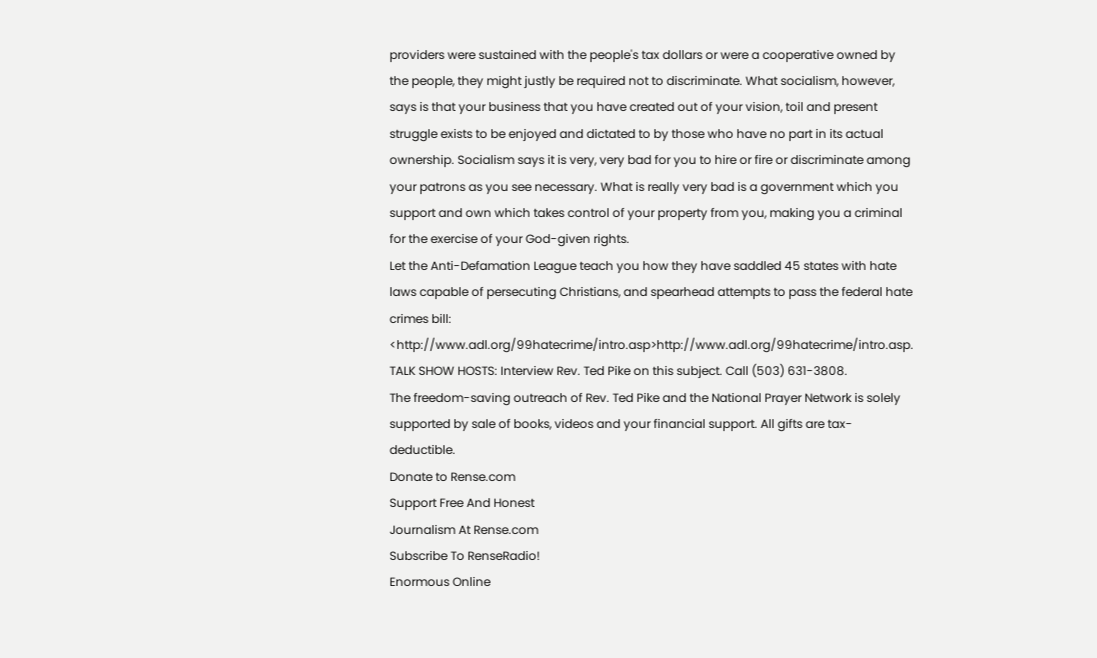providers were sustained with the people's tax dollars or were a cooperative owned by the people, they might justly be required not to discriminate. What socialism, however, says is that your business that you have created out of your vision, toil and present struggle exists to be enjoyed and dictated to by those who have no part in its actual ownership. Socialism says it is very, very bad for you to hire or fire or discriminate among your patrons as you see necessary. What is really very bad is a government which you support and own which takes control of your property from you, making you a criminal for the exercise of your God-given rights.
Let the Anti-Defamation League teach you how they have saddled 45 states with hate laws capable of persecuting Christians, and spearhead attempts to pass the federal hate crimes bill: <http://www.adl.org/99hatecrime/intro.asp>http://www.adl.org/99hatecrime/intro.asp.
TALK SHOW HOSTS: Interview Rev. Ted Pike on this subject. Call (503) 631-3808.
The freedom-saving outreach of Rev. Ted Pike and the National Prayer Network is solely supported by sale of books, videos and your financial support. All gifts are tax-deductible.
Donate to Rense.com
Support Free And Honest
Journalism At Rense.com
Subscribe To RenseRadio!
Enormous Online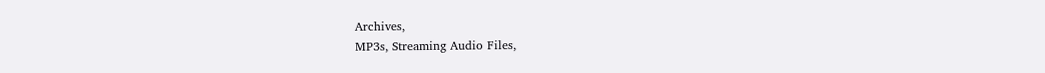Archives,
MP3s, Streaming Audio Files,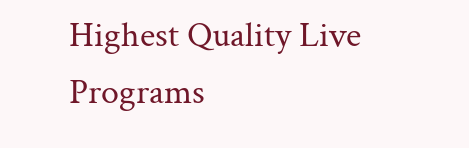Highest Quality Live Programs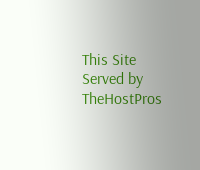This Site Served by TheHostPros